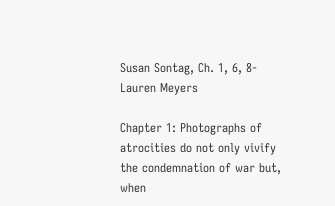Susan Sontag, Ch. 1, 6, 8- Lauren Meyers

Chapter 1: Photographs of atrocities do not only vivify the condemnation of war but, when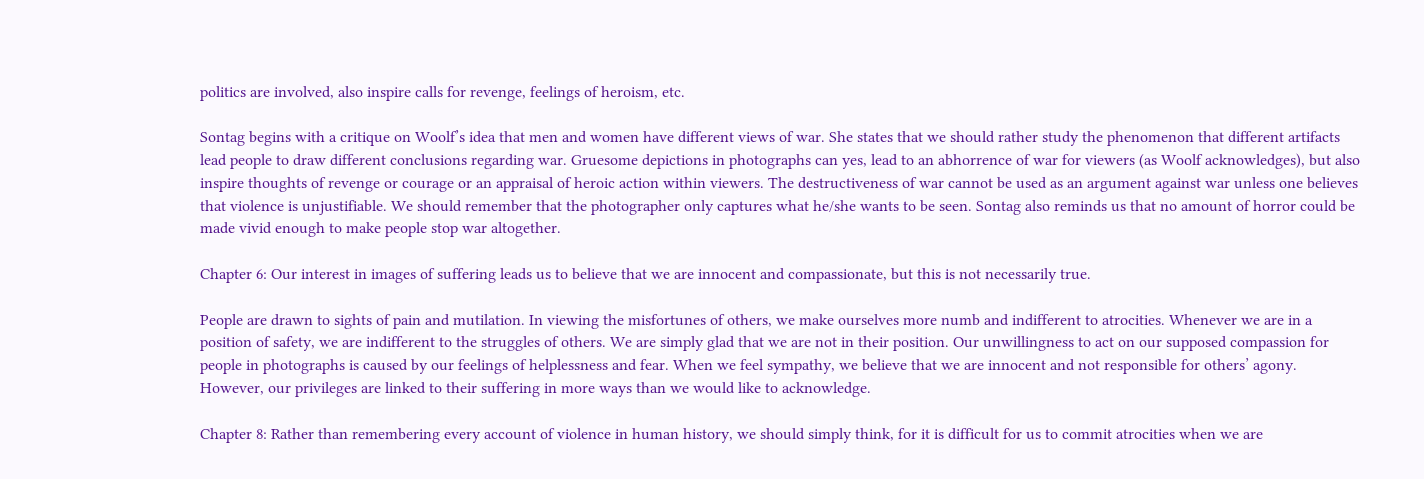politics are involved, also inspire calls for revenge, feelings of heroism, etc.

Sontag begins with a critique on Woolf’s idea that men and women have different views of war. She states that we should rather study the phenomenon that different artifacts lead people to draw different conclusions regarding war. Gruesome depictions in photographs can yes, lead to an abhorrence of war for viewers (as Woolf acknowledges), but also inspire thoughts of revenge or courage or an appraisal of heroic action within viewers. The destructiveness of war cannot be used as an argument against war unless one believes that violence is unjustifiable. We should remember that the photographer only captures what he/she wants to be seen. Sontag also reminds us that no amount of horror could be made vivid enough to make people stop war altogether.

Chapter 6: Our interest in images of suffering leads us to believe that we are innocent and compassionate, but this is not necessarily true.

People are drawn to sights of pain and mutilation. In viewing the misfortunes of others, we make ourselves more numb and indifferent to atrocities. Whenever we are in a position of safety, we are indifferent to the struggles of others. We are simply glad that we are not in their position. Our unwillingness to act on our supposed compassion for people in photographs is caused by our feelings of helplessness and fear. When we feel sympathy, we believe that we are innocent and not responsible for others’ agony. However, our privileges are linked to their suffering in more ways than we would like to acknowledge.

Chapter 8: Rather than remembering every account of violence in human history, we should simply think, for it is difficult for us to commit atrocities when we are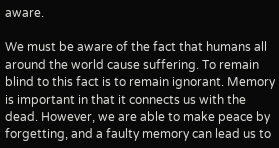aware.

We must be aware of the fact that humans all around the world cause suffering. To remain blind to this fact is to remain ignorant. Memory is important in that it connects us with the dead. However, we are able to make peace by forgetting, and a faulty memory can lead us to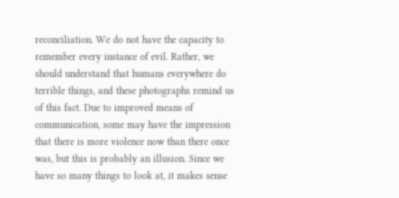reconciliation. We do not have the capacity to remember every instance of evil. Rather, we should understand that humans everywhere do terrible things, and these photographs remind us of this fact. Due to improved means of communication, some may have the impression that there is more violence now than there once was, but this is probably an illusion. Since we have so many things to look at, it makes sense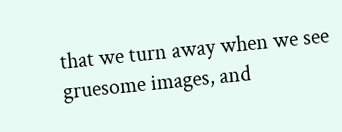that we turn away when we see gruesome images, and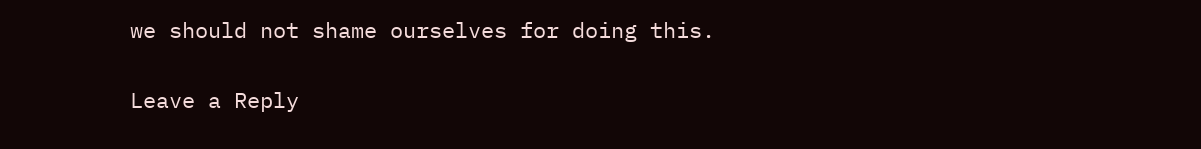we should not shame ourselves for doing this.

Leave a Reply